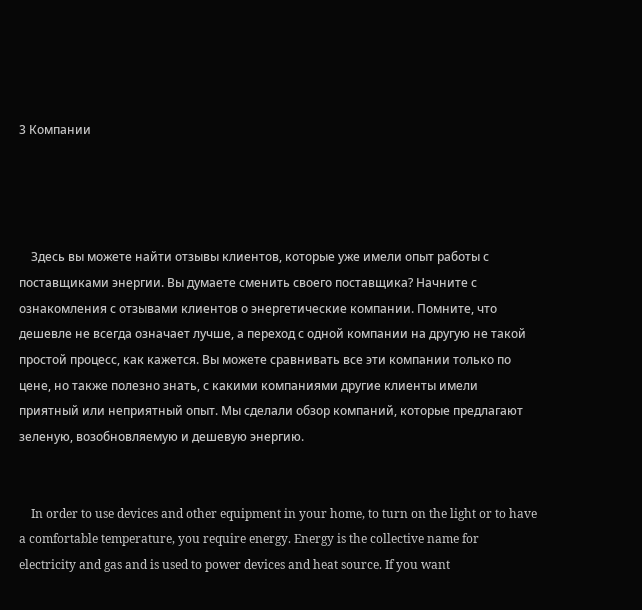3 Компании




    Здесь вы можете найти отзывы клиентов, которые уже имели опыт работы с поставщиками энергии. Вы думаете сменить своего поставщика? Начните с ознакомления с отзывами клиентов о энергетические компании. Помните, что дешевле не всегда означает лучше, а переход с одной компании на другую не такой простой процесс, как кажется. Вы можете сравнивать все эти компании только по цене, но также полезно знать, с какими компаниями другие клиенты имели приятный или неприятный опыт. Мы сделали обзор компаний, которые предлагают зеленую, возобновляемую и дешевую энергию.


    In order to use devices and other equipment in your home, to turn on the light or to have a comfortable temperature, you require energy. Energy is the collective name for electricity and gas and is used to power devices and heat source. If you want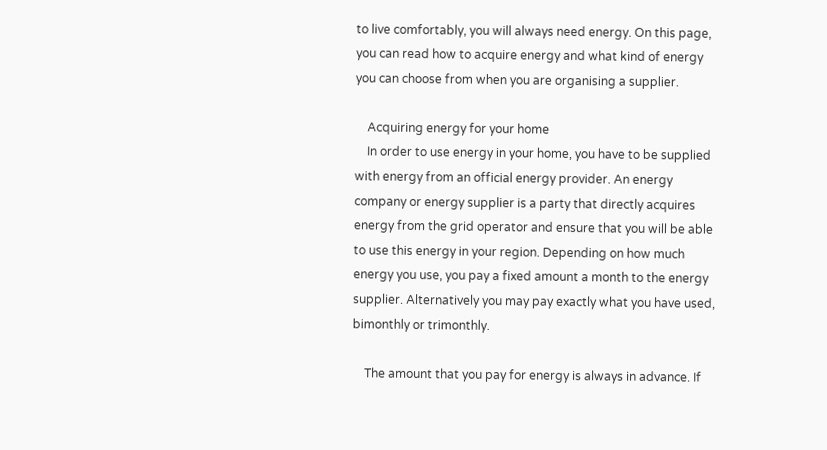to live comfortably, you will always need energy. On this page, you can read how to acquire energy and what kind of energy you can choose from when you are organising a supplier.

    Acquiring energy for your home
    In order to use energy in your home, you have to be supplied with energy from an official energy provider. An energy company or energy supplier is a party that directly acquires energy from the grid operator and ensure that you will be able to use this energy in your region. Depending on how much energy you use, you pay a fixed amount a month to the energy supplier. Alternatively you may pay exactly what you have used, bimonthly or trimonthly.

    The amount that you pay for energy is always in advance. If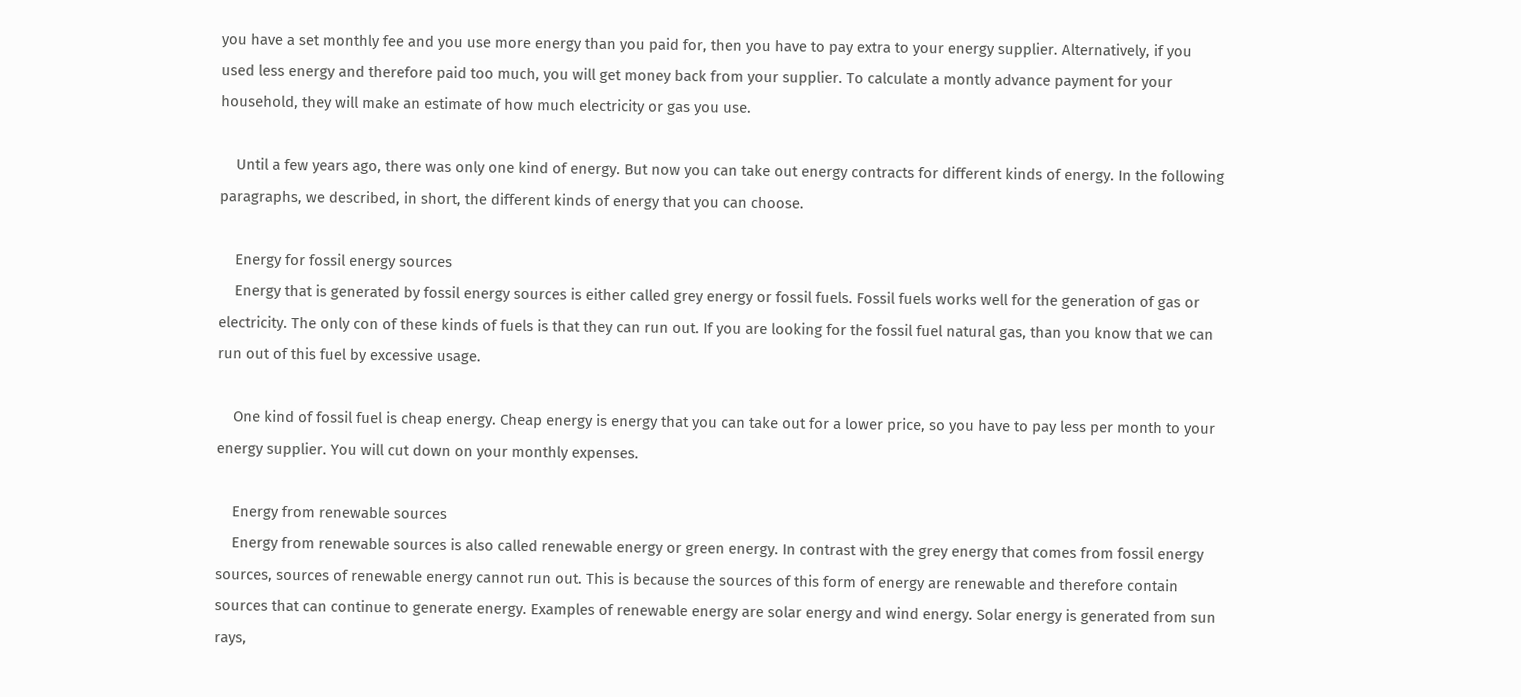you have a set monthly fee and you use more energy than you paid for, then you have to pay extra to your energy supplier. Alternatively, if you used less energy and therefore paid too much, you will get money back from your supplier. To calculate a montly advance payment for your household, they will make an estimate of how much electricity or gas you use.

    Until a few years ago, there was only one kind of energy. But now you can take out energy contracts for different kinds of energy. In the following paragraphs, we described, in short, the different kinds of energy that you can choose.

    Energy for fossil energy sources
    Energy that is generated by fossil energy sources is either called grey energy or fossil fuels. Fossil fuels works well for the generation of gas or electricity. The only con of these kinds of fuels is that they can run out. If you are looking for the fossil fuel natural gas, than you know that we can run out of this fuel by excessive usage.

    One kind of fossil fuel is cheap energy. Cheap energy is energy that you can take out for a lower price, so you have to pay less per month to your energy supplier. You will cut down on your monthly expenses.

    Energy from renewable sources
    Energy from renewable sources is also called renewable energy or green energy. In contrast with the grey energy that comes from fossil energy sources, sources of renewable energy cannot run out. This is because the sources of this form of energy are renewable and therefore contain sources that can continue to generate energy. Examples of renewable energy are solar energy and wind energy. Solar energy is generated from sun rays,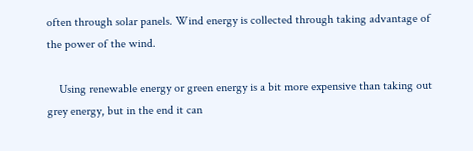often through solar panels. Wind energy is collected through taking advantage of the power of the wind.

    Using renewable energy or green energy is a bit more expensive than taking out grey energy, but in the end it can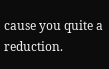cause you quite a reduction.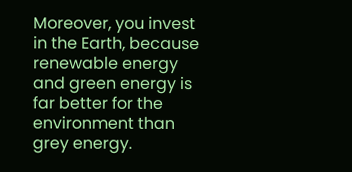Moreover, you invest in the Earth, because renewable energy and green energy is far better for the environment than grey energy.